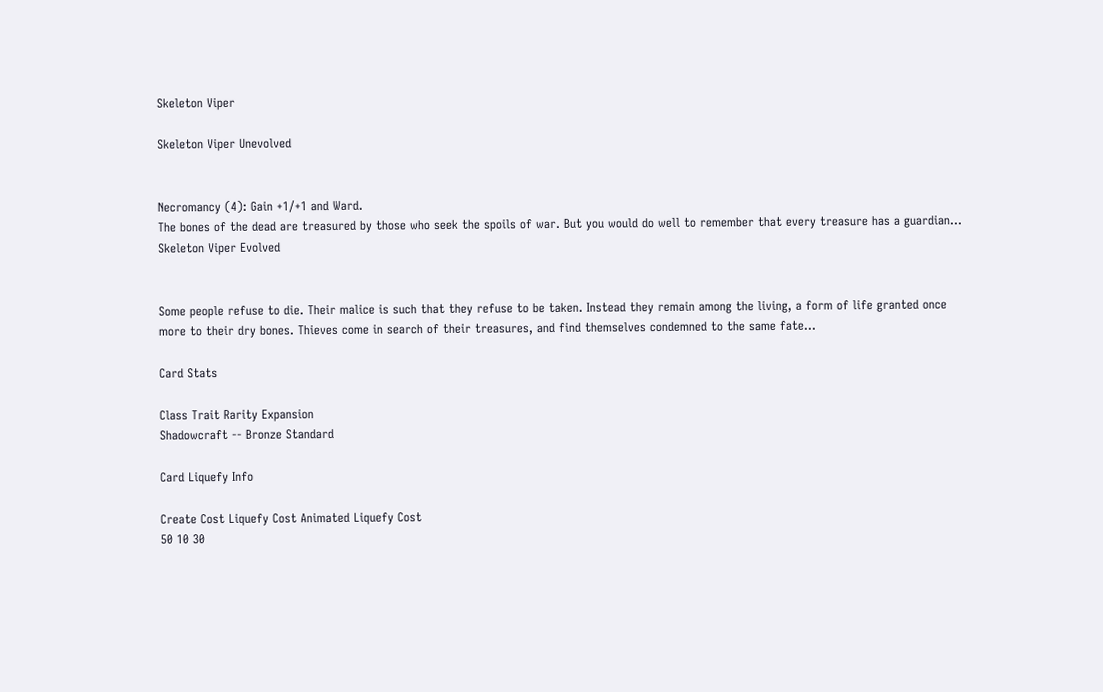Skeleton Viper

Skeleton Viper Unevolved


Necromancy (4): Gain +1/+1 and Ward.
The bones of the dead are treasured by those who seek the spoils of war. But you would do well to remember that every treasure has a guardian...
Skeleton Viper Evolved


Some people refuse to die. Their malice is such that they refuse to be taken. Instead they remain among the living, a form of life granted once more to their dry bones. Thieves come in search of their treasures, and find themselves condemned to the same fate...

Card Stats

Class Trait Rarity Expansion
Shadowcraft -- Bronze Standard

Card Liquefy Info

Create Cost Liquefy Cost Animated Liquefy Cost
50 10 30